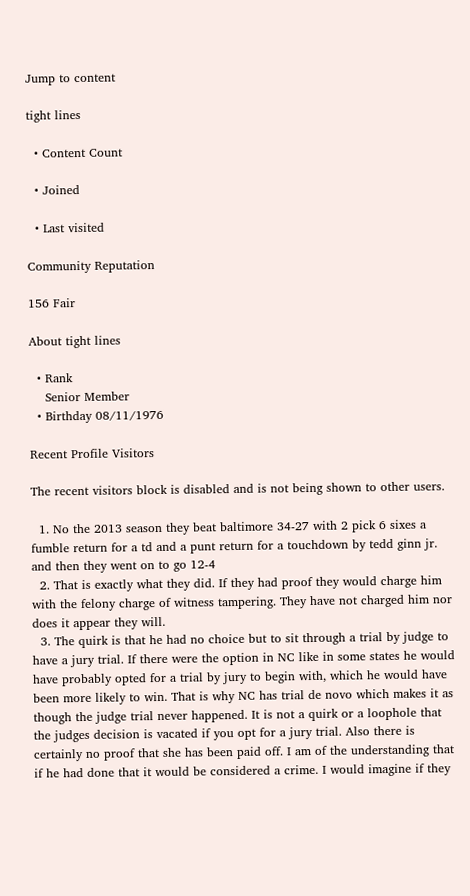Jump to content

tight lines

  • Content Count

  • Joined

  • Last visited

Community Reputation

156 Fair

About tight lines

  • Rank
    Senior Member
  • Birthday 08/11/1976

Recent Profile Visitors

The recent visitors block is disabled and is not being shown to other users.

  1. No the 2013 season they beat baltimore 34-27 with 2 pick 6 sixes a fumble return for a td and a punt return for a touchdown by tedd ginn jr. and then they went on to go 12-4
  2. That is exactly what they did. If they had proof they would charge him with the felony charge of witness tampering. They have not charged him nor does it appear they will.
  3. The quirk is that he had no choice but to sit through a trial by judge to have a jury trial. If there were the option in NC like in some states he would have probably opted for a trial by jury to begin with, which he would have been more likely to win. That is why NC has trial de novo which makes it as though the judge trial never happened. It is not a quirk or a loophole that the judges decision is vacated if you opt for a jury trial. Also there is certainly no proof that she has been paid off. I am of the understanding that if he had done that it would be considered a crime. I would imagine if they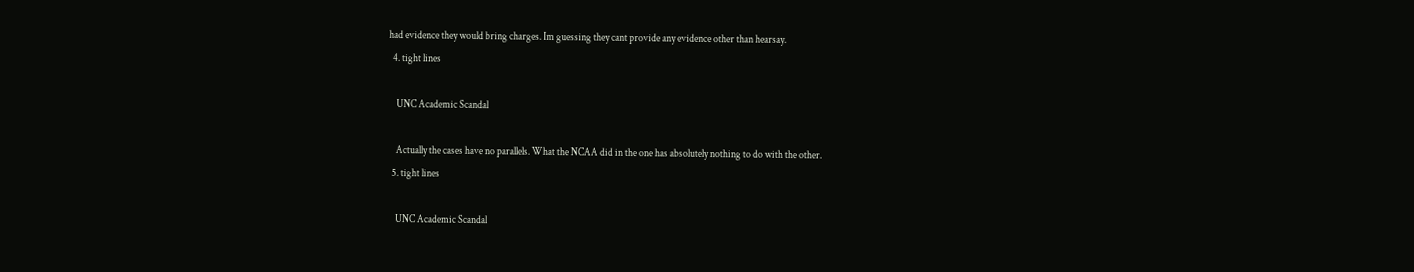had evidence they would bring charges. Im guessing they cant provide any evidence other than hearsay.
  4. tight lines

    UNC Academic Scandal

    Actually the cases have no parallels. What the NCAA did in the one has absolutely nothing to do with the other.
  5. tight lines

    UNC Academic Scandal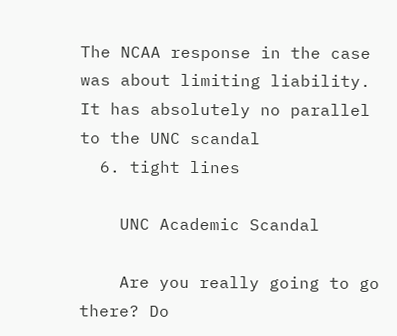The NCAA response in the case was about limiting liability. It has absolutely no parallel to the UNC scandal
  6. tight lines

    UNC Academic Scandal

    Are you really going to go there? Do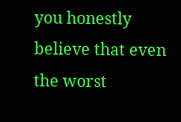you honestly believe that even the worst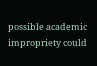possible academic impropriety could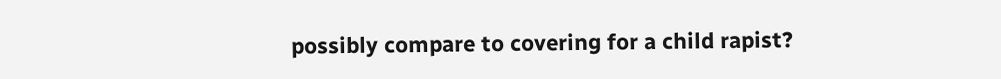possibly compare to covering for a child rapist?